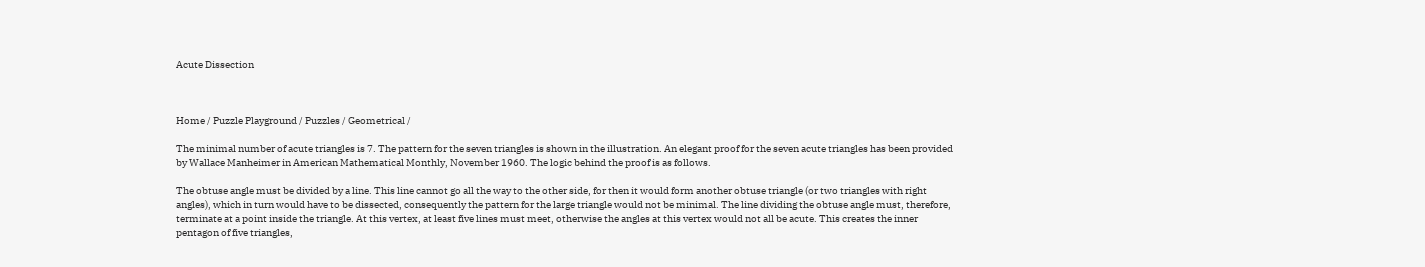Acute Dissection



Home / Puzzle Playground / Puzzles / Geometrical /

The minimal number of acute triangles is 7. The pattern for the seven triangles is shown in the illustration. An elegant proof for the seven acute triangles has been provided by Wallace Manheimer in American Mathematical Monthly, November 1960. The logic behind the proof is as follows.

The obtuse angle must be divided by a line. This line cannot go all the way to the other side, for then it would form another obtuse triangle (or two triangles with right angles), which in turn would have to be dissected, consequently the pattern for the large triangle would not be minimal. The line dividing the obtuse angle must, therefore, terminate at a point inside the triangle. At this vertex, at least five lines must meet, otherwise the angles at this vertex would not all be acute. This creates the inner pentagon of five triangles,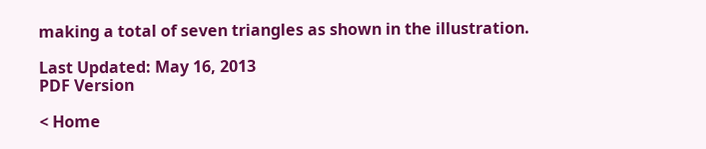making a total of seven triangles as shown in the illustration.

Last Updated: May 16, 2013
PDF Version

< Home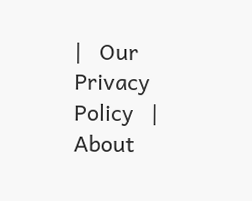|   Our Privacy Policy   |   About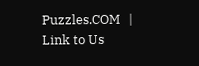Puzzles.COM   |   Link to Us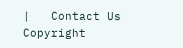|   Contact Us
Copyright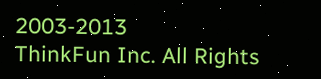2003-2013
ThinkFun Inc. All Rights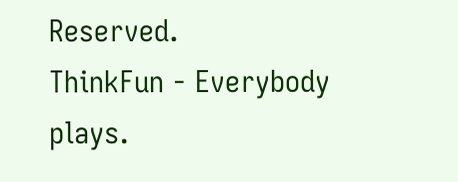Reserved.
ThinkFun - Everybody plays.